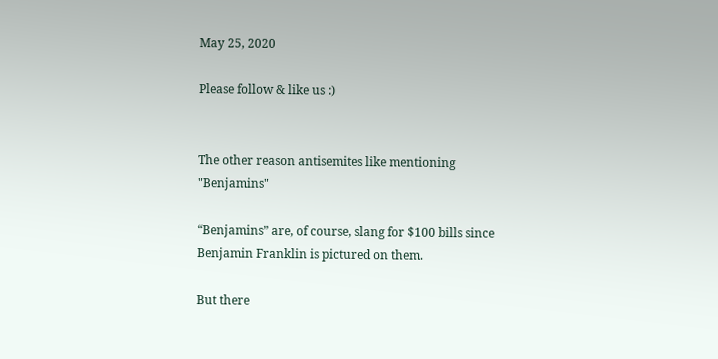May 25, 2020

Please follow & like us :)


The other reason antisemites like mentioning "Benjamins"

“Benjamins” are, of course, slang for $100 bills since Benjamin Franklin is pictured on them.

But there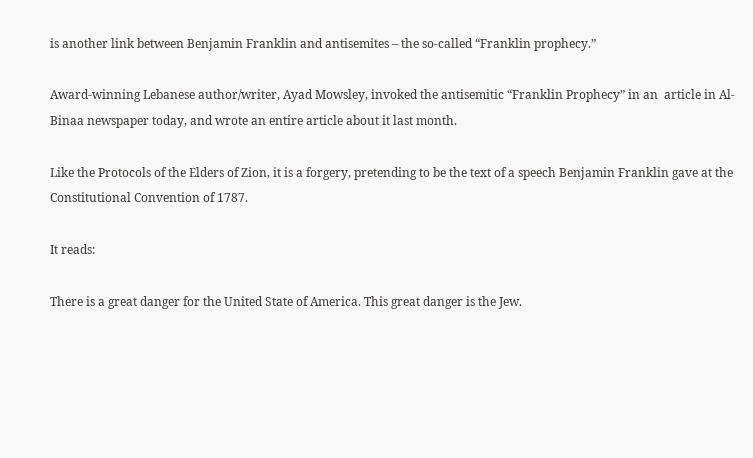is another link between Benjamin Franklin and antisemites – the so-called “Franklin prophecy.”

Award-winning Lebanese author/writer, Ayad Mowsley, invoked the antisemitic “Franklin Prophecy” in an  article in Al-Binaa newspaper today, and wrote an entire article about it last month.

Like the Protocols of the Elders of Zion, it is a forgery, pretending to be the text of a speech Benjamin Franklin gave at the Constitutional Convention of 1787.

It reads:

There is a great danger for the United State of America. This great danger is the Jew.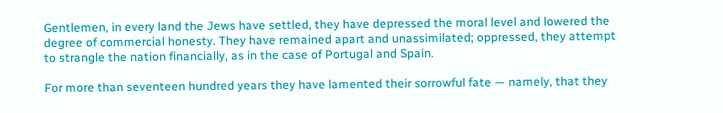Gentlemen, in every land the Jews have settled, they have depressed the moral level and lowered the degree of commercial honesty. They have remained apart and unassimilated; oppressed, they attempt to strangle the nation financially, as in the case of Portugal and Spain.

For more than seventeen hundred years they have lamented their sorrowful fate — namely, that they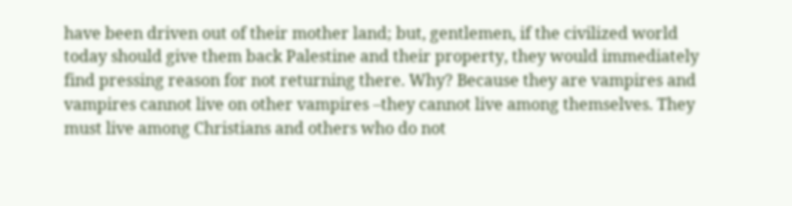have been driven out of their mother land; but, gentlemen, if the civilized world today should give them back Palestine and their property, they would immediately find pressing reason for not returning there. Why? Because they are vampires and vampires cannot live on other vampires –they cannot live among themselves. They must live among Christians and others who do not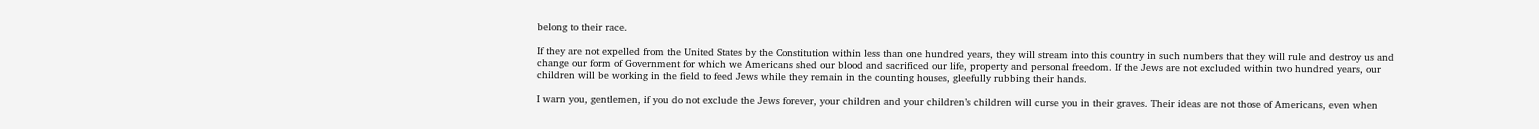belong to their race.

If they are not expelled from the United States by the Constitution within less than one hundred years, they will stream into this country in such numbers that they will rule and destroy us and change our form of Government for which we Americans shed our blood and sacrificed our life, property and personal freedom. If the Jews are not excluded within two hundred years, our children will be working in the field to feed Jews while they remain in the counting houses, gleefully rubbing their hands.

I warn you, gentlemen, if you do not exclude the Jews forever, your children and your children’s children will curse you in their graves. Their ideas are not those of Americans, even when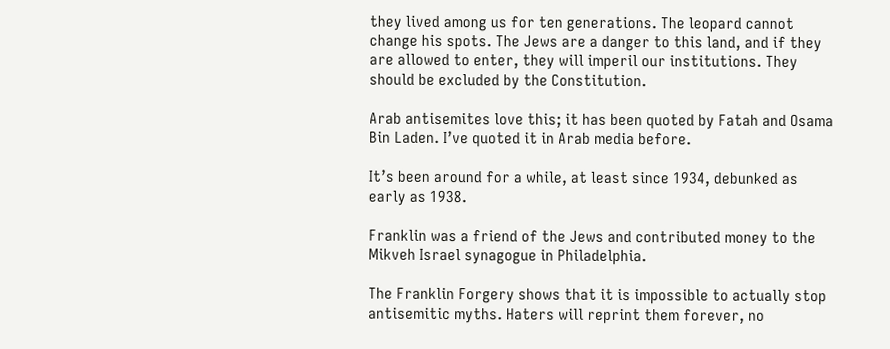they lived among us for ten generations. The leopard cannot change his spots. The Jews are a danger to this land, and if they are allowed to enter, they will imperil our institutions. They should be excluded by the Constitution.

Arab antisemites love this; it has been quoted by Fatah and Osama Bin Laden. I’ve quoted it in Arab media before.

It’s been around for a while, at least since 1934, debunked as early as 1938.

Franklin was a friend of the Jews and contributed money to the Mikveh Israel synagogue in Philadelphia.

The Franklin Forgery shows that it is impossible to actually stop antisemitic myths. Haters will reprint them forever, no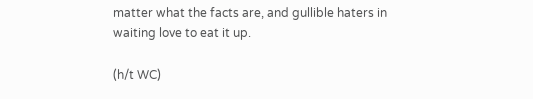matter what the facts are, and gullible haters in waiting love to eat it up.

(h/t WC)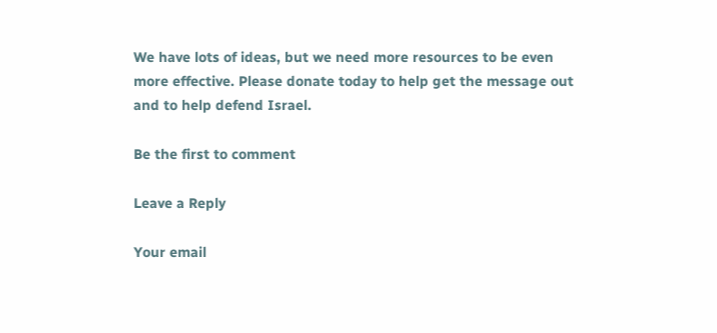We have lots of ideas, but we need more resources to be even more effective. Please donate today to help get the message out and to help defend Israel.

Be the first to comment

Leave a Reply

Your email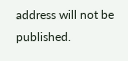address will not be published.